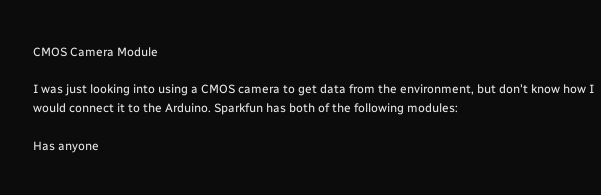CMOS Camera Module

I was just looking into using a CMOS camera to get data from the environment, but don't know how I would connect it to the Arduino. Sparkfun has both of the following modules:

Has anyone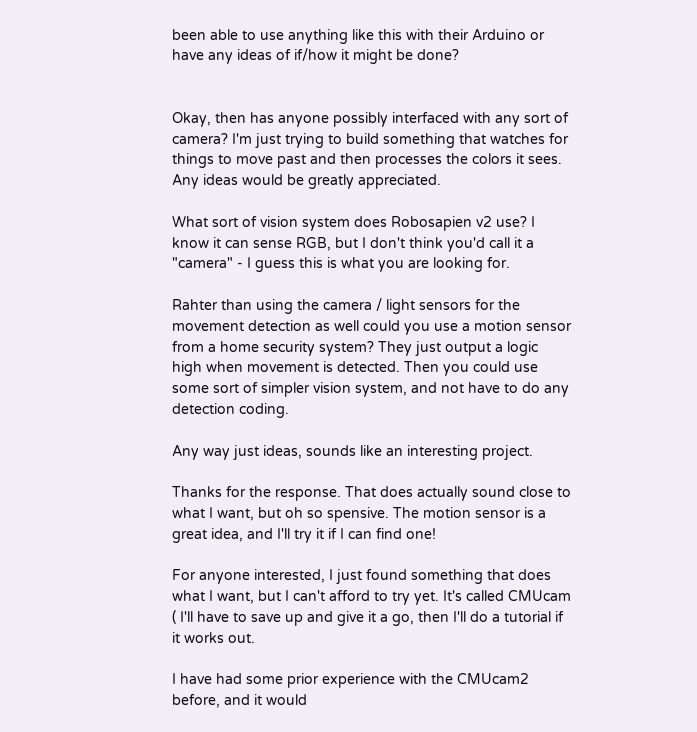been able to use anything like this with their Arduino or have any ideas of if/how it might be done?


Okay, then has anyone possibly interfaced with any sort of camera? I'm just trying to build something that watches for things to move past and then processes the colors it sees. Any ideas would be greatly appreciated.

What sort of vision system does Robosapien v2 use? I know it can sense RGB, but I don't think you'd call it a "camera" - I guess this is what you are looking for.

Rahter than using the camera / light sensors for the movement detection as well could you use a motion sensor from a home security system? They just output a logic high when movement is detected. Then you could use some sort of simpler vision system, and not have to do any detection coding.

Any way just ideas, sounds like an interesting project.

Thanks for the response. That does actually sound close to what I want, but oh so spensive. The motion sensor is a great idea, and I'll try it if I can find one!

For anyone interested, I just found something that does what I want, but I can't afford to try yet. It's called CMUcam ( I'll have to save up and give it a go, then I'll do a tutorial if it works out.

I have had some prior experience with the CMUcam2 before, and it would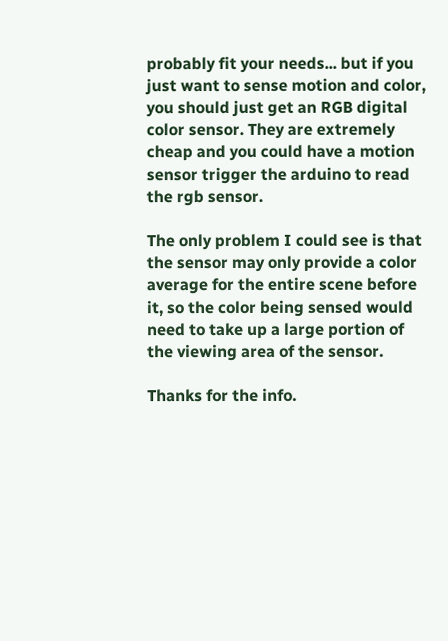probably fit your needs... but if you just want to sense motion and color, you should just get an RGB digital color sensor. They are extremely cheap and you could have a motion sensor trigger the arduino to read the rgb sensor.

The only problem I could see is that the sensor may only provide a color average for the entire scene before it, so the color being sensed would need to take up a large portion of the viewing area of the sensor.

Thanks for the info.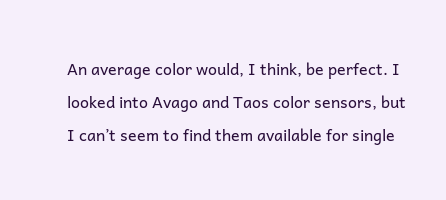An average color would, I think, be perfect. I looked into Avago and Taos color sensors, but I can’t seem to find them available for single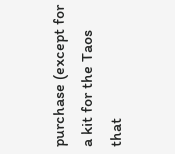purchase (except for a kit for the Taos that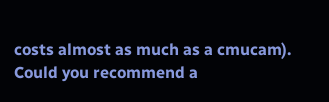costs almost as much as a cmucam). Could you recommend a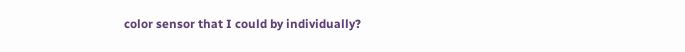color sensor that I could by individually?